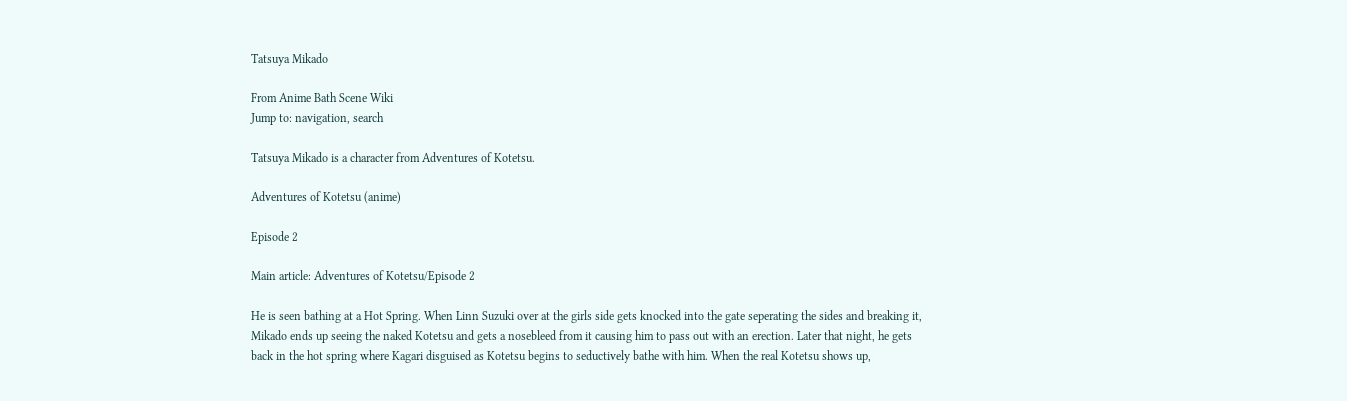Tatsuya Mikado

From Anime Bath Scene Wiki
Jump to: navigation, search

Tatsuya Mikado is a character from Adventures of Kotetsu.

Adventures of Kotetsu (anime)

Episode 2

Main article: Adventures of Kotetsu/Episode 2

He is seen bathing at a Hot Spring. When Linn Suzuki over at the girls side gets knocked into the gate seperating the sides and breaking it, Mikado ends up seeing the naked Kotetsu and gets a nosebleed from it causing him to pass out with an erection. Later that night, he gets back in the hot spring where Kagari disguised as Kotetsu begins to seductively bathe with him. When the real Kotetsu shows up,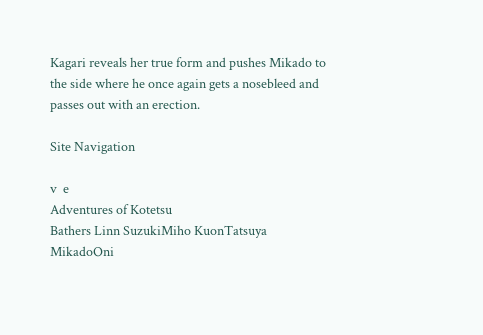Kagari reveals her true form and pushes Mikado to the side where he once again gets a nosebleed and passes out with an erection.

Site Navigation

v  e
Adventures of Kotetsu
Bathers Linn SuzukiMiho KuonTatsuya MikadoOni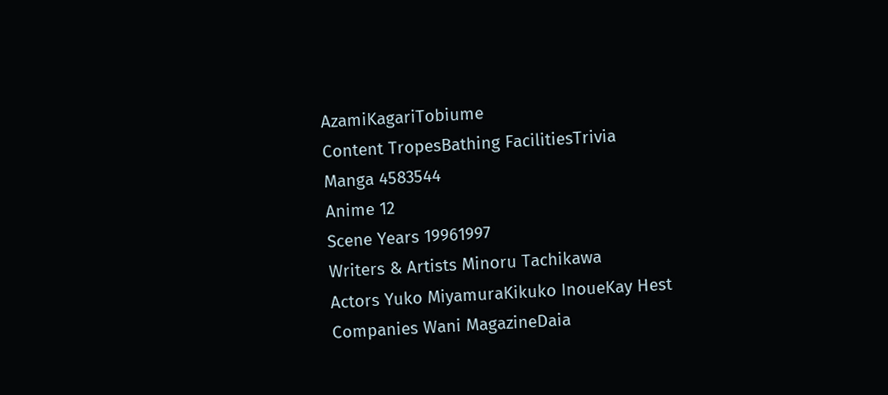AzamiKagariTobiume
Content TropesBathing FacilitiesTrivia
Manga 4583544
Anime 12
Scene Years 19961997
Writers & Artists Minoru Tachikawa
Actors Yuko MiyamuraKikuko InoueKay Hest
Companies Wani MagazineDaia